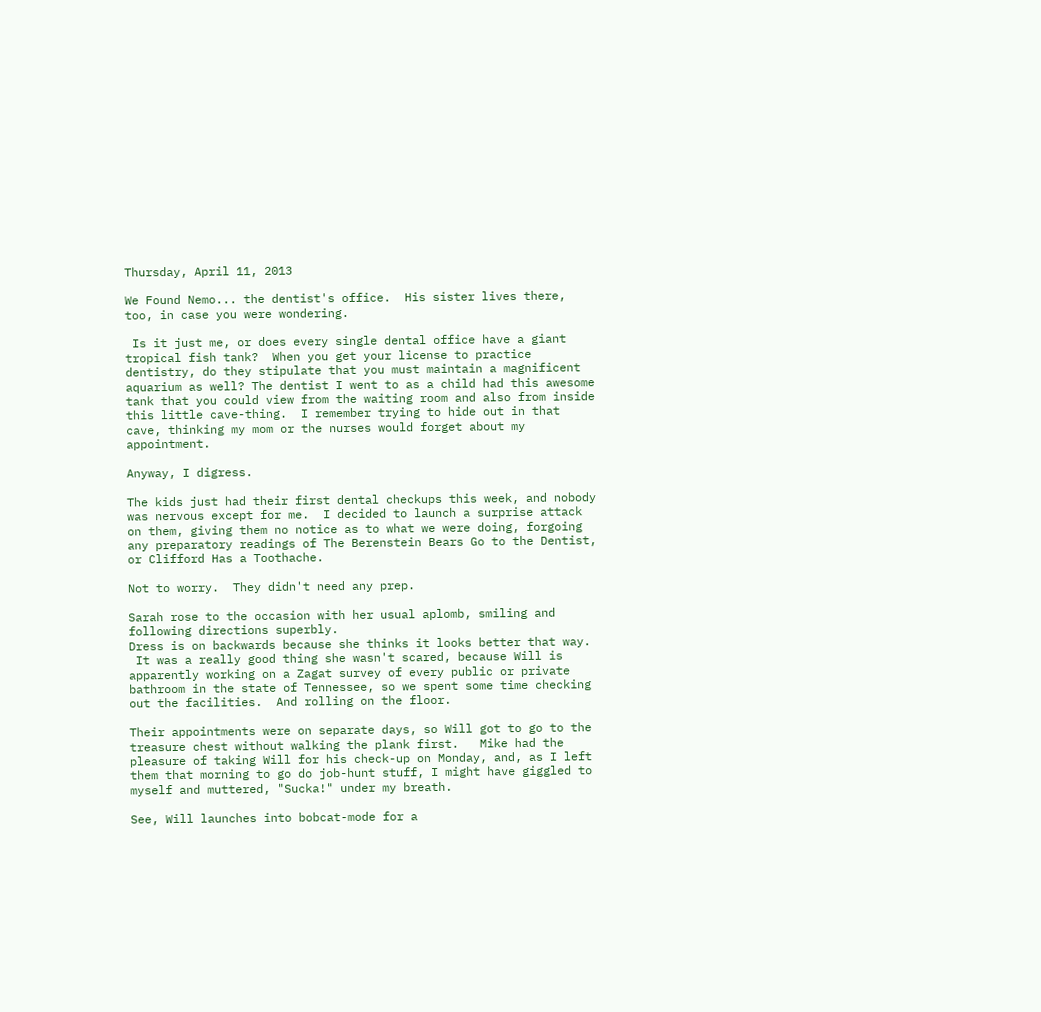Thursday, April 11, 2013

We Found Nemo... the dentist's office.  His sister lives there, too, in case you were wondering.

 Is it just me, or does every single dental office have a giant tropical fish tank?  When you get your license to practice dentistry, do they stipulate that you must maintain a magnificent aquarium as well? The dentist I went to as a child had this awesome tank that you could view from the waiting room and also from inside this little cave-thing.  I remember trying to hide out in that cave, thinking my mom or the nurses would forget about my appointment.

Anyway, I digress.

The kids just had their first dental checkups this week, and nobody was nervous except for me.  I decided to launch a surprise attack on them, giving them no notice as to what we were doing, forgoing any preparatory readings of The Berenstein Bears Go to the Dentist, or Clifford Has a Toothache.

Not to worry.  They didn't need any prep.

Sarah rose to the occasion with her usual aplomb, smiling and following directions superbly.
Dress is on backwards because she thinks it looks better that way.
 It was a really good thing she wasn't scared, because Will is apparently working on a Zagat survey of every public or private bathroom in the state of Tennessee, so we spent some time checking out the facilities.  And rolling on the floor.

Their appointments were on separate days, so Will got to go to the treasure chest without walking the plank first.   Mike had the pleasure of taking Will for his check-up on Monday, and, as I left them that morning to go do job-hunt stuff, I might have giggled to myself and muttered, "Sucka!" under my breath.

See, Will launches into bobcat-mode for a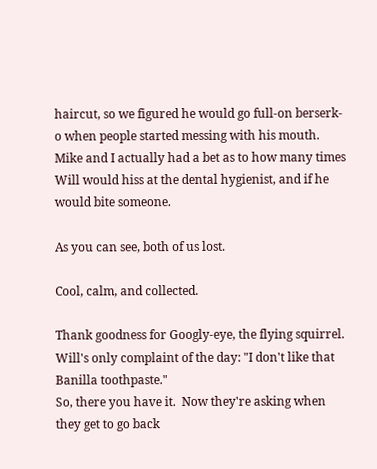haircut, so we figured he would go full-on berserk-o when people started messing with his mouth.  Mike and I actually had a bet as to how many times Will would hiss at the dental hygienist, and if he would bite someone.

As you can see, both of us lost.

Cool, calm, and collected.

Thank goodness for Googly-eye, the flying squirrel.
Will's only complaint of the day: "I don't like that Banilla toothpaste."
So, there you have it.  Now they're asking when they get to go back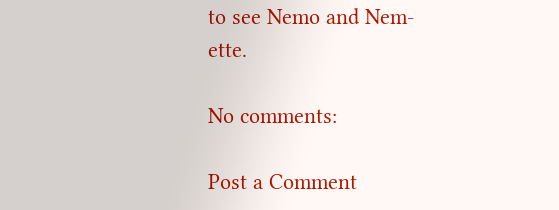to see Nemo and Nem-ette.

No comments:

Post a Comment